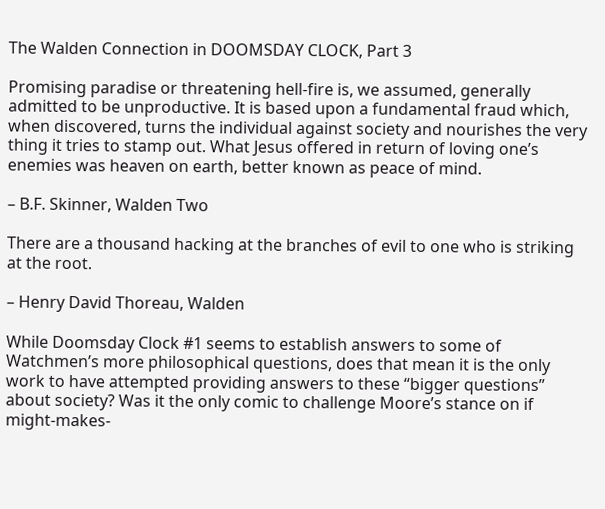The Walden Connection in DOOMSDAY CLOCK, Part 3

Promising paradise or threatening hell-fire is, we assumed, generally admitted to be unproductive. It is based upon a fundamental fraud which, when discovered, turns the individual against society and nourishes the very thing it tries to stamp out. What Jesus offered in return of loving one’s enemies was heaven on earth, better known as peace of mind.

– B.F. Skinner, Walden Two

There are a thousand hacking at the branches of evil to one who is striking at the root.

– Henry David Thoreau, Walden

While Doomsday Clock #1 seems to establish answers to some of Watchmen’s more philosophical questions, does that mean it is the only work to have attempted providing answers to these “bigger questions” about society? Was it the only comic to challenge Moore’s stance on if might-makes-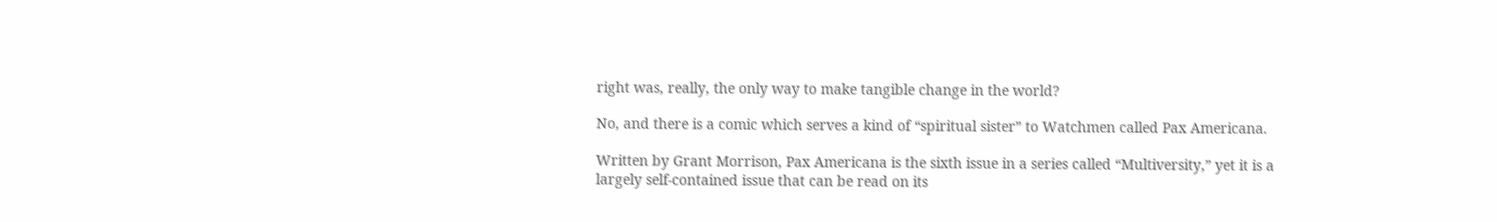right was, really, the only way to make tangible change in the world?

No, and there is a comic which serves a kind of “spiritual sister” to Watchmen called Pax Americana.

Written by Grant Morrison, Pax Americana is the sixth issue in a series called “Multiversity,” yet it is a largely self-contained issue that can be read on its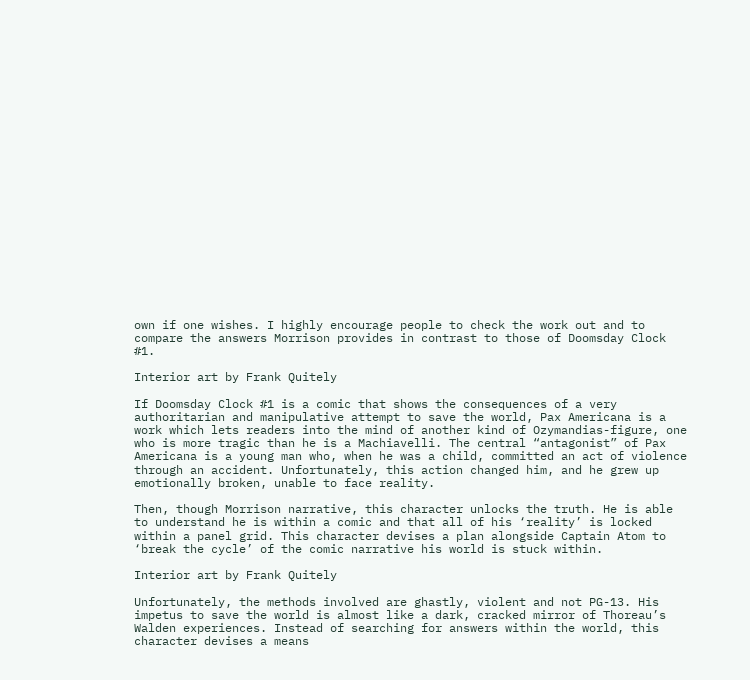own if one wishes. I highly encourage people to check the work out and to compare the answers Morrison provides in contrast to those of Doomsday Clock #1.

Interior art by Frank Quitely

If Doomsday Clock #1 is a comic that shows the consequences of a very authoritarian and manipulative attempt to save the world, Pax Americana is a work which lets readers into the mind of another kind of Ozymandias-figure, one who is more tragic than he is a Machiavelli. The central “antagonist” of Pax Americana is a young man who, when he was a child, committed an act of violence through an accident. Unfortunately, this action changed him, and he grew up emotionally broken, unable to face reality.

Then, though Morrison narrative, this character unlocks the truth. He is able to understand he is within a comic and that all of his ‘reality’ is locked within a panel grid. This character devises a plan alongside Captain Atom to ‘break the cycle’ of the comic narrative his world is stuck within.

Interior art by Frank Quitely

Unfortunately, the methods involved are ghastly, violent and not PG-13. His impetus to save the world is almost like a dark, cracked mirror of Thoreau’s Walden experiences. Instead of searching for answers within the world, this character devises a means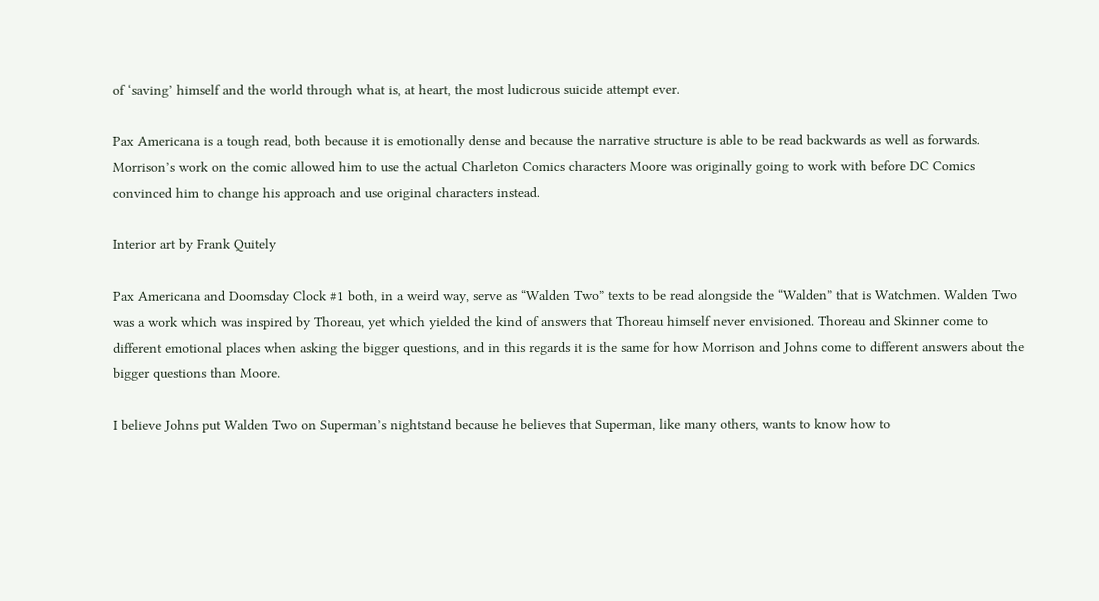of ‘saving’ himself and the world through what is, at heart, the most ludicrous suicide attempt ever.

Pax Americana is a tough read, both because it is emotionally dense and because the narrative structure is able to be read backwards as well as forwards. Morrison’s work on the comic allowed him to use the actual Charleton Comics characters Moore was originally going to work with before DC Comics convinced him to change his approach and use original characters instead.

Interior art by Frank Quitely

Pax Americana and Doomsday Clock #1 both, in a weird way, serve as “Walden Two” texts to be read alongside the “Walden” that is Watchmen. Walden Two was a work which was inspired by Thoreau, yet which yielded the kind of answers that Thoreau himself never envisioned. Thoreau and Skinner come to different emotional places when asking the bigger questions, and in this regards it is the same for how Morrison and Johns come to different answers about the bigger questions than Moore.

I believe Johns put Walden Two on Superman’s nightstand because he believes that Superman, like many others, wants to know how to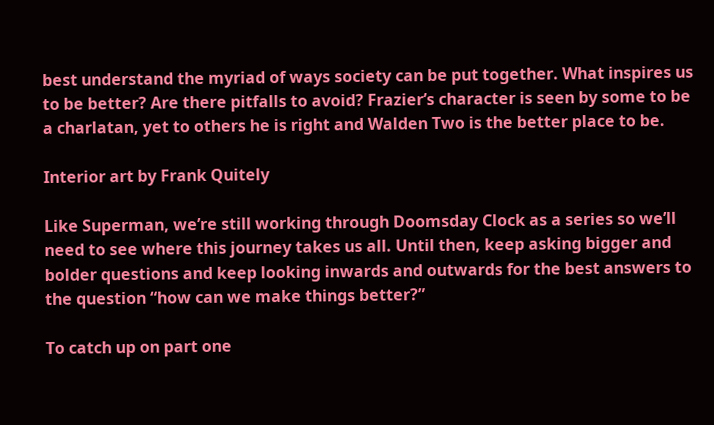best understand the myriad of ways society can be put together. What inspires us to be better? Are there pitfalls to avoid? Frazier’s character is seen by some to be a charlatan, yet to others he is right and Walden Two is the better place to be.

Interior art by Frank Quitely

Like Superman, we’re still working through Doomsday Clock as a series so we’ll need to see where this journey takes us all. Until then, keep asking bigger and bolder questions and keep looking inwards and outwards for the best answers to the question “how can we make things better?”

To catch up on part one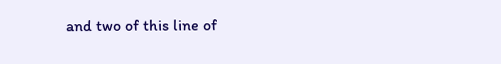and two of this line of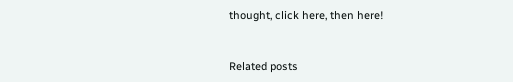thought, click here, then here!


Related posts